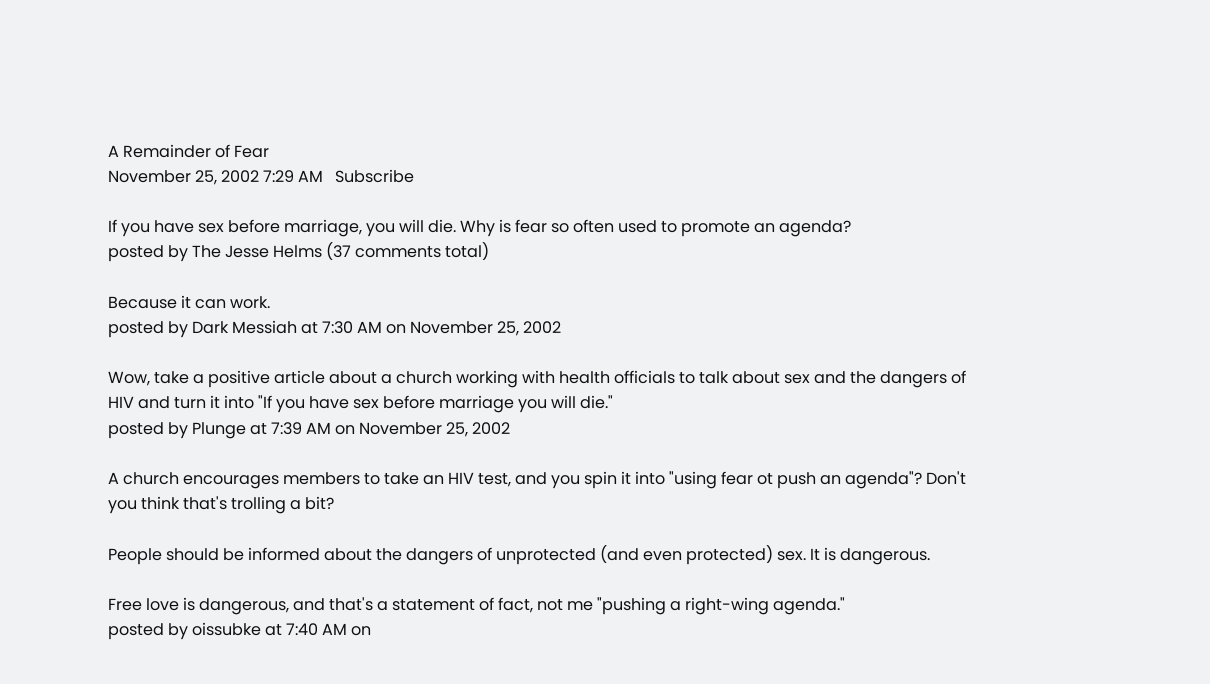A Remainder of Fear
November 25, 2002 7:29 AM   Subscribe

If you have sex before marriage, you will die. Why is fear so often used to promote an agenda?
posted by The Jesse Helms (37 comments total)

Because it can work.
posted by Dark Messiah at 7:30 AM on November 25, 2002

Wow, take a positive article about a church working with health officials to talk about sex and the dangers of HIV and turn it into "If you have sex before marriage you will die."
posted by Plunge at 7:39 AM on November 25, 2002

A church encourages members to take an HIV test, and you spin it into "using fear ot push an agenda"? Don't you think that's trolling a bit?

People should be informed about the dangers of unprotected (and even protected) sex. It is dangerous.

Free love is dangerous, and that's a statement of fact, not me "pushing a right-wing agenda."
posted by oissubke at 7:40 AM on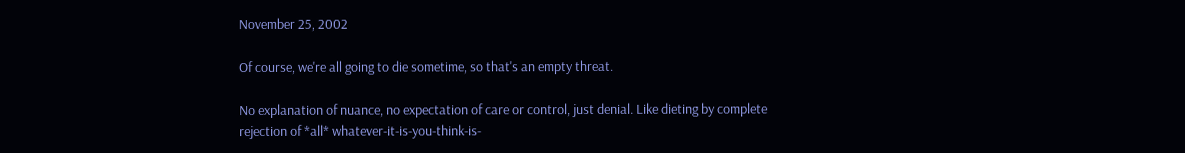November 25, 2002

Of course, we're all going to die sometime, so that's an empty threat.

No explanation of nuance, no expectation of care or control, just denial. Like dieting by complete rejection of *all* whatever-it-is-you-think-is-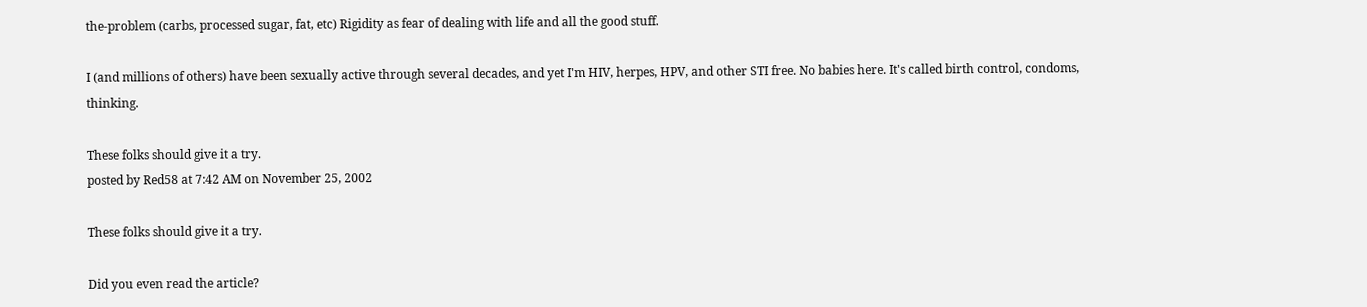the-problem (carbs, processed sugar, fat, etc) Rigidity as fear of dealing with life and all the good stuff.

I (and millions of others) have been sexually active through several decades, and yet I'm HIV, herpes, HPV, and other STI free. No babies here. It's called birth control, condoms, thinking.

These folks should give it a try.
posted by Red58 at 7:42 AM on November 25, 2002

These folks should give it a try.

Did you even read the article?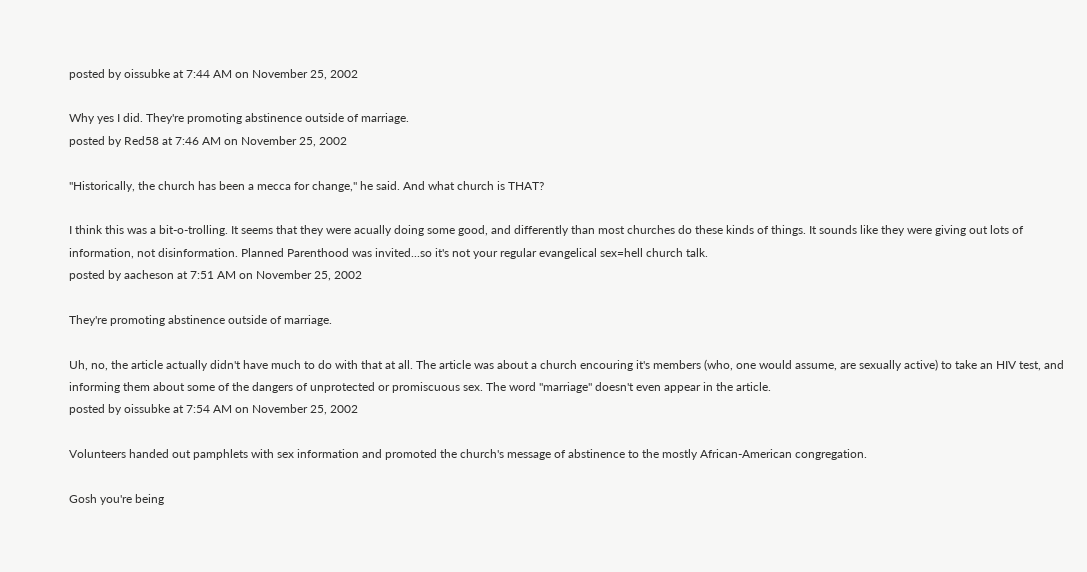posted by oissubke at 7:44 AM on November 25, 2002

Why yes I did. They're promoting abstinence outside of marriage.
posted by Red58 at 7:46 AM on November 25, 2002

"Historically, the church has been a mecca for change," he said. And what church is THAT?

I think this was a bit-o-trolling. It seems that they were acually doing some good, and differently than most churches do these kinds of things. It sounds like they were giving out lots of information, not disinformation. Planned Parenthood was invited...so it's not your regular evangelical sex=hell church talk.
posted by aacheson at 7:51 AM on November 25, 2002

They're promoting abstinence outside of marriage.

Uh, no, the article actually didn't have much to do with that at all. The article was about a church encouring it's members (who, one would assume, are sexually active) to take an HIV test, and informing them about some of the dangers of unprotected or promiscuous sex. The word "marriage" doesn't even appear in the article.
posted by oissubke at 7:54 AM on November 25, 2002

Volunteers handed out pamphlets with sex information and promoted the church's message of abstinence to the mostly African-American congregation.

Gosh you're being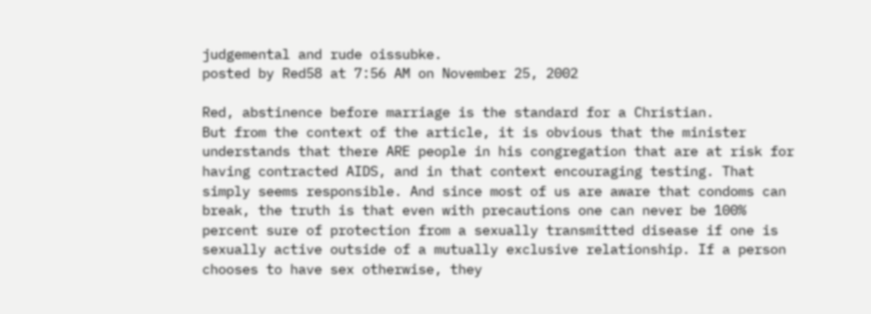judgemental and rude oissubke.
posted by Red58 at 7:56 AM on November 25, 2002

Red, abstinence before marriage is the standard for a Christian.
But from the context of the article, it is obvious that the minister understands that there ARE people in his congregation that are at risk for having contracted AIDS, and in that context encouraging testing. That simply seems responsible. And since most of us are aware that condoms can break, the truth is that even with precautions one can never be 100% percent sure of protection from a sexually transmitted disease if one is sexually active outside of a mutually exclusive relationship. If a person chooses to have sex otherwise, they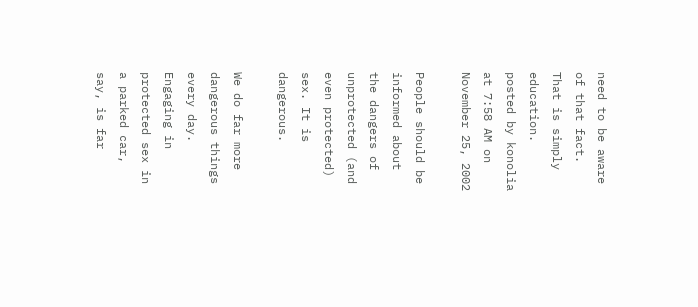need to be aware of that fact. That is simply education.
posted by konolia at 7:58 AM on November 25, 2002

People should be informed about the dangers of unprotected (and even protected) sex. It is dangerous.

We do far more dangerous things every day. Engaging in protected sex in a parked car, say, is far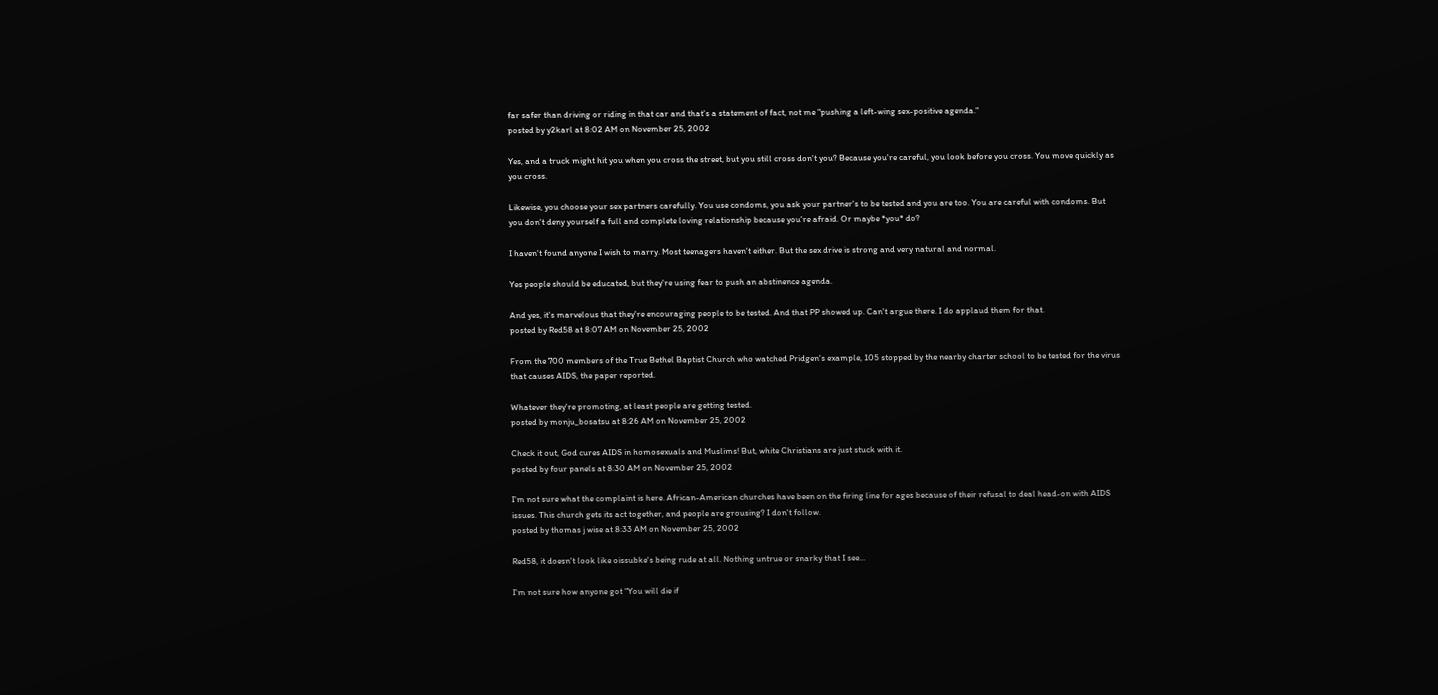far safer than driving or riding in that car and that's a statement of fact, not me "pushing a left-wing sex-positive agenda."
posted by y2karl at 8:02 AM on November 25, 2002

Yes, and a truck might hit you when you cross the street, but you still cross don't you? Because you're careful, you look before you cross. You move quickly as you cross.

Likewise, you choose your sex partners carefully. You use condoms, you ask your partner's to be tested and you are too. You are careful with condoms. But you don't deny yourself a full and complete loving relationship because you're afraid. Or maybe *you* do?

I haven't found anyone I wish to marry. Most teenagers haven't either. But the sex drive is strong and very natural and normal.

Yes people should be educated, but they're using fear to push an abstinence agenda.

And yes, it's marvelous that they're encouraging people to be tested. And that PP showed up. Can't argue there. I do applaud them for that.
posted by Red58 at 8:07 AM on November 25, 2002

From the 700 members of the True Bethel Baptist Church who watched Pridgen's example, 105 stopped by the nearby charter school to be tested for the virus that causes AIDS, the paper reported.

Whatever they're promoting, at least people are getting tested.
posted by monju_bosatsu at 8:26 AM on November 25, 2002

Check it out, God cures AIDS in homosexuals and Muslims! But, white Christians are just stuck with it.
posted by four panels at 8:30 AM on November 25, 2002

I'm not sure what the complaint is here. African-American churches have been on the firing line for ages because of their refusal to deal head-on with AIDS issues. This church gets its act together, and people are grousing? I don't follow.
posted by thomas j wise at 8:33 AM on November 25, 2002

Red58, it doesn't look like oissubke's being rude at all. Nothing untrue or snarky that I see...

I'm not sure how anyone got "You will die if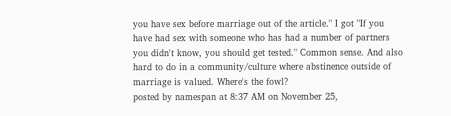you have sex before marriage out of the article." I got "If you have had sex with someone who has had a number of partners you didn't know, you should get tested." Common sense. And also hard to do in a community/culture where abstinence outside of marriage is valued. Where's the fowl?
posted by namespan at 8:37 AM on November 25,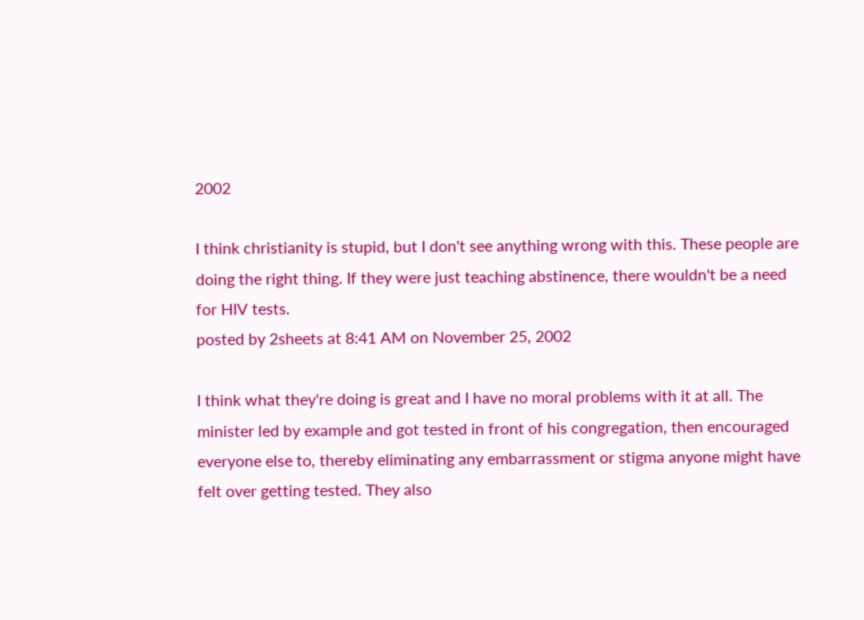2002

I think christianity is stupid, but I don't see anything wrong with this. These people are doing the right thing. If they were just teaching abstinence, there wouldn't be a need for HIV tests.
posted by 2sheets at 8:41 AM on November 25, 2002

I think what they're doing is great and I have no moral problems with it at all. The minister led by example and got tested in front of his congregation, then encouraged everyone else to, thereby eliminating any embarrassment or stigma anyone might have felt over getting tested. They also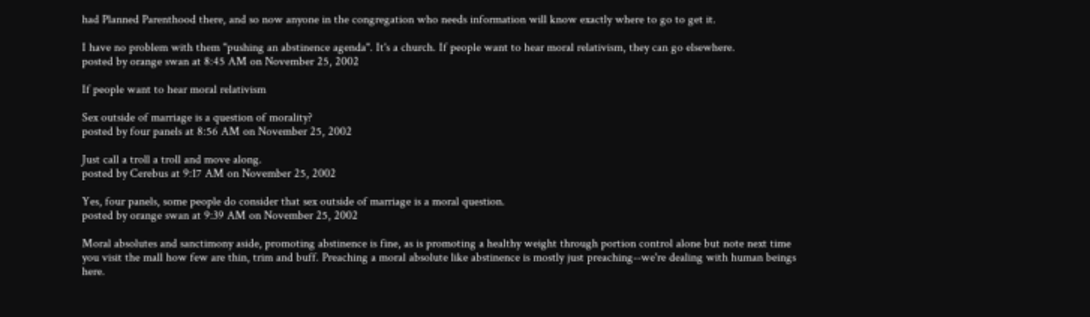had Planned Parenthood there, and so now anyone in the congregation who needs information will know exactly where to go to get it.

I have no problem with them "pushing an abstinence agenda". It's a church. If people want to hear moral relativism, they can go elsewhere.
posted by orange swan at 8:45 AM on November 25, 2002

If people want to hear moral relativism

Sex outside of marriage is a question of morality?
posted by four panels at 8:56 AM on November 25, 2002

Just call a troll a troll and move along.
posted by Cerebus at 9:17 AM on November 25, 2002

Yes, four panels, some people do consider that sex outside of marriage is a moral question.
posted by orange swan at 9:39 AM on November 25, 2002

Moral absolutes and sanctimony aside, promoting abstinence is fine, as is promoting a healthy weight through portion control alone but note next time you visit the mall how few are thin, trim and buff. Preaching a moral absolute like abstinence is mostly just preaching--we're dealing with human beings here.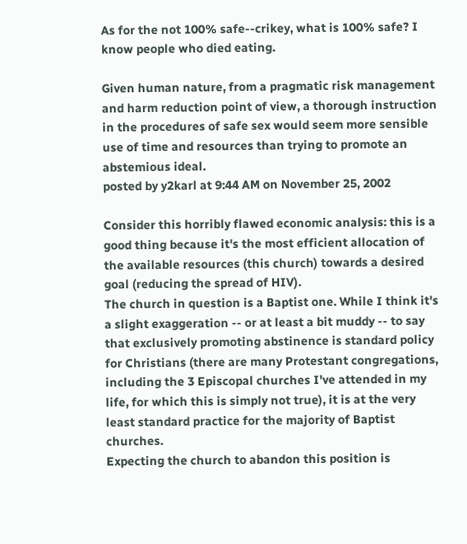As for the not 100% safe--crikey, what is 100% safe? I know people who died eating.

Given human nature, from a pragmatic risk management and harm reduction point of view, a thorough instruction in the procedures of safe sex would seem more sensible use of time and resources than trying to promote an abstemious ideal.
posted by y2karl at 9:44 AM on November 25, 2002

Consider this horribly flawed economic analysis: this is a good thing because it's the most efficient allocation of the available resources (this church) towards a desired goal (reducing the spread of HIV).
The church in question is a Baptist one. While I think it's a slight exaggeration -- or at least a bit muddy -- to say that exclusively promoting abstinence is standard policy for Christians (there are many Protestant congregations, including the 3 Episcopal churches I've attended in my life, for which this is simply not true), it is at the very least standard practice for the majority of Baptist churches.
Expecting the church to abandon this position is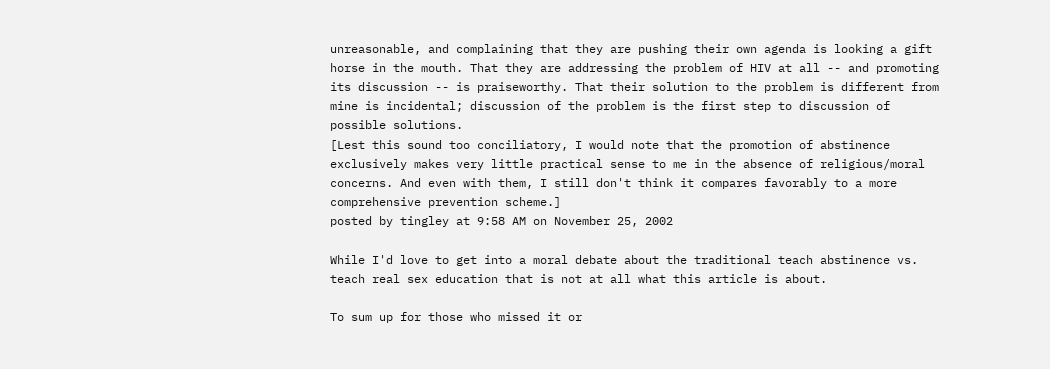unreasonable, and complaining that they are pushing their own agenda is looking a gift horse in the mouth. That they are addressing the problem of HIV at all -- and promoting its discussion -- is praiseworthy. That their solution to the problem is different from mine is incidental; discussion of the problem is the first step to discussion of possible solutions.
[Lest this sound too conciliatory, I would note that the promotion of abstinence exclusively makes very little practical sense to me in the absence of religious/moral concerns. And even with them, I still don't think it compares favorably to a more comprehensive prevention scheme.]
posted by tingley at 9:58 AM on November 25, 2002

While I'd love to get into a moral debate about the traditional teach abstinence vs. teach real sex education that is not at all what this article is about.

To sum up for those who missed it or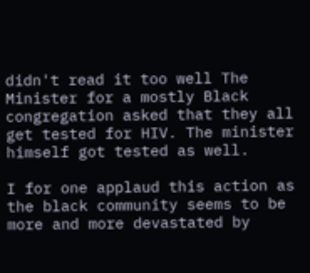didn't read it too well The Minister for a mostly Black congregation asked that they all get tested for HIV. The minister himself got tested as well.

I for one applaud this action as the black community seems to be more and more devastated by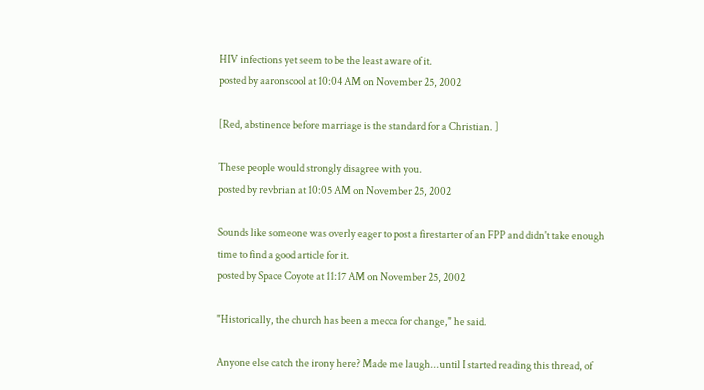HIV infections yet seem to be the least aware of it.
posted by aaronscool at 10:04 AM on November 25, 2002

[Red, abstinence before marriage is the standard for a Christian. ]

These people would strongly disagree with you.
posted by revbrian at 10:05 AM on November 25, 2002

Sounds like someone was overly eager to post a firestarter of an FPP and didn't take enough time to find a good article for it.
posted by Space Coyote at 11:17 AM on November 25, 2002

"Historically, the church has been a mecca for change," he said.

Anyone else catch the irony here? Made me laugh...until I started reading this thread, of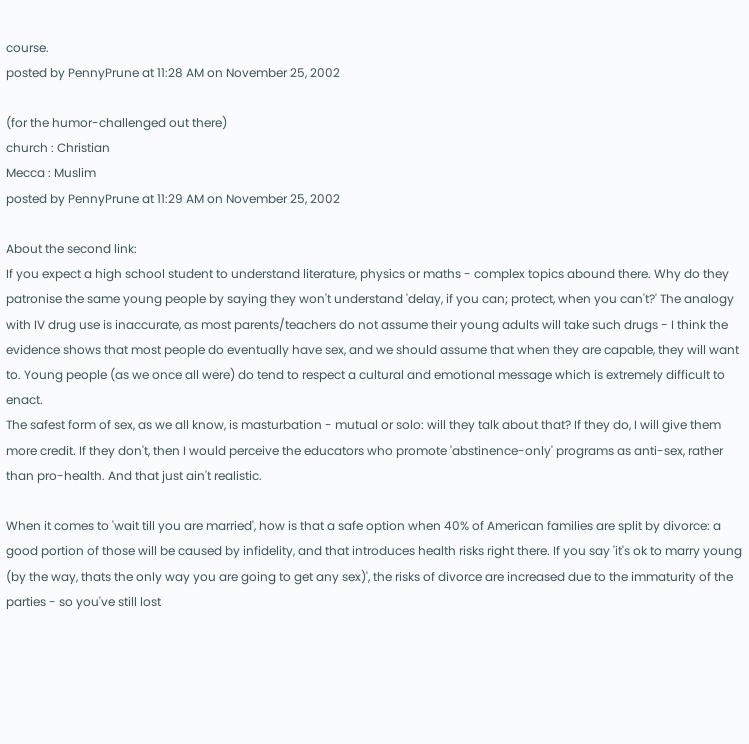course.
posted by PennyPrune at 11:28 AM on November 25, 2002

(for the humor-challenged out there)
church : Christian
Mecca : Muslim
posted by PennyPrune at 11:29 AM on November 25, 2002

About the second link:
If you expect a high school student to understand literature, physics or maths - complex topics abound there. Why do they patronise the same young people by saying they won't understand 'delay, if you can; protect, when you can't?' The analogy with IV drug use is inaccurate, as most parents/teachers do not assume their young adults will take such drugs - I think the evidence shows that most people do eventually have sex, and we should assume that when they are capable, they will want to. Young people (as we once all were) do tend to respect a cultural and emotional message which is extremely difficult to enact.
The safest form of sex, as we all know, is masturbation - mutual or solo: will they talk about that? If they do, I will give them more credit. If they don't, then I would perceive the educators who promote 'abstinence-only' programs as anti-sex, rather than pro-health. And that just ain't realistic.

When it comes to 'wait till you are married', how is that a safe option when 40% of American families are split by divorce: a good portion of those will be caused by infidelity, and that introduces health risks right there. If you say 'it's ok to marry young (by the way, thats the only way you are going to get any sex)', the risks of divorce are increased due to the immaturity of the parties - so you've still lost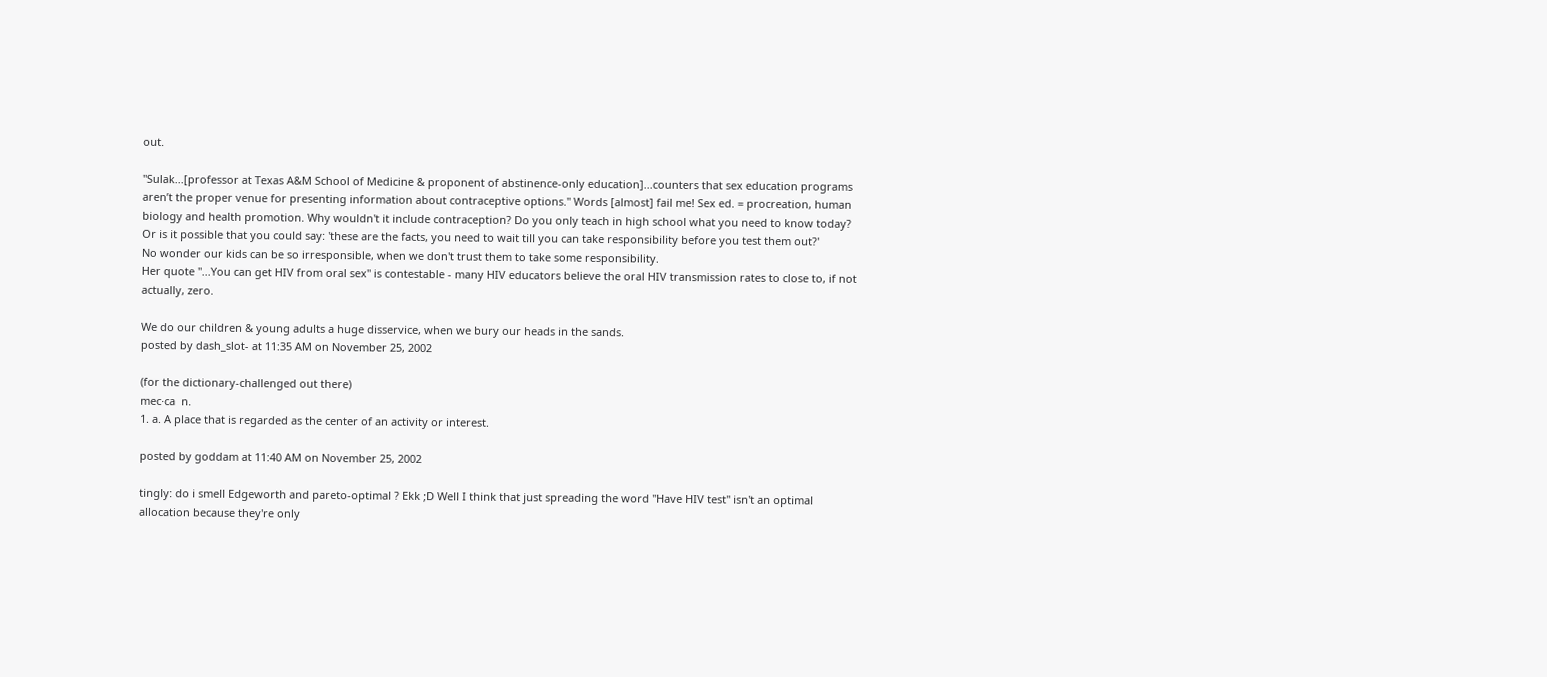out.

"Sulak...[professor at Texas A&M School of Medicine & proponent of abstinence-only education]...counters that sex education programs aren’t the proper venue for presenting information about contraceptive options." Words [almost] fail me! Sex ed. = procreation, human biology and health promotion. Why wouldn't it include contraception? Do you only teach in high school what you need to know today? Or is it possible that you could say: 'these are the facts, you need to wait till you can take responsibility before you test them out?'
No wonder our kids can be so irresponsible, when we don't trust them to take some responsibility.
Her quote "...You can get HIV from oral sex" is contestable - many HIV educators believe the oral HIV transmission rates to close to, if not actually, zero.

We do our children & young adults a huge disservice, when we bury our heads in the sands.
posted by dash_slot- at 11:35 AM on November 25, 2002

(for the dictionary-challenged out there)
mec·ca  n.
1. a. A place that is regarded as the center of an activity or interest.

posted by goddam at 11:40 AM on November 25, 2002

tingly: do i smell Edgeworth and pareto-optimal ? Ekk ;D Well I think that just spreading the word "Have HIV test" isn't an optimal allocation because they're only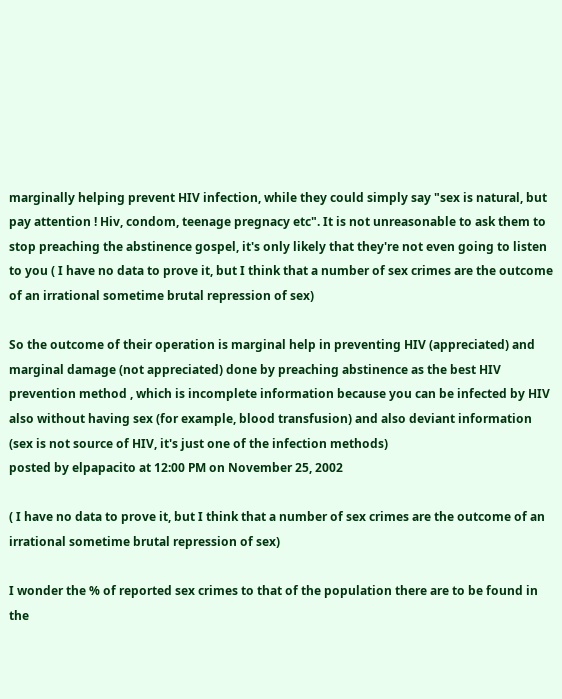marginally helping prevent HIV infection, while they could simply say "sex is natural, but pay attention ! Hiv, condom, teenage pregnacy etc". It is not unreasonable to ask them to stop preaching the abstinence gospel, it's only likely that they're not even going to listen to you ( I have no data to prove it, but I think that a number of sex crimes are the outcome of an irrational sometime brutal repression of sex)

So the outcome of their operation is marginal help in preventing HIV (appreciated) and marginal damage (not appreciated) done by preaching abstinence as the best HIV prevention method , which is incomplete information because you can be infected by HIV also without having sex (for example, blood transfusion) and also deviant information (sex is not source of HIV, it's just one of the infection methods)
posted by elpapacito at 12:00 PM on November 25, 2002

( I have no data to prove it, but I think that a number of sex crimes are the outcome of an irrational sometime brutal repression of sex)

I wonder the % of reported sex crimes to that of the population there are to be found in the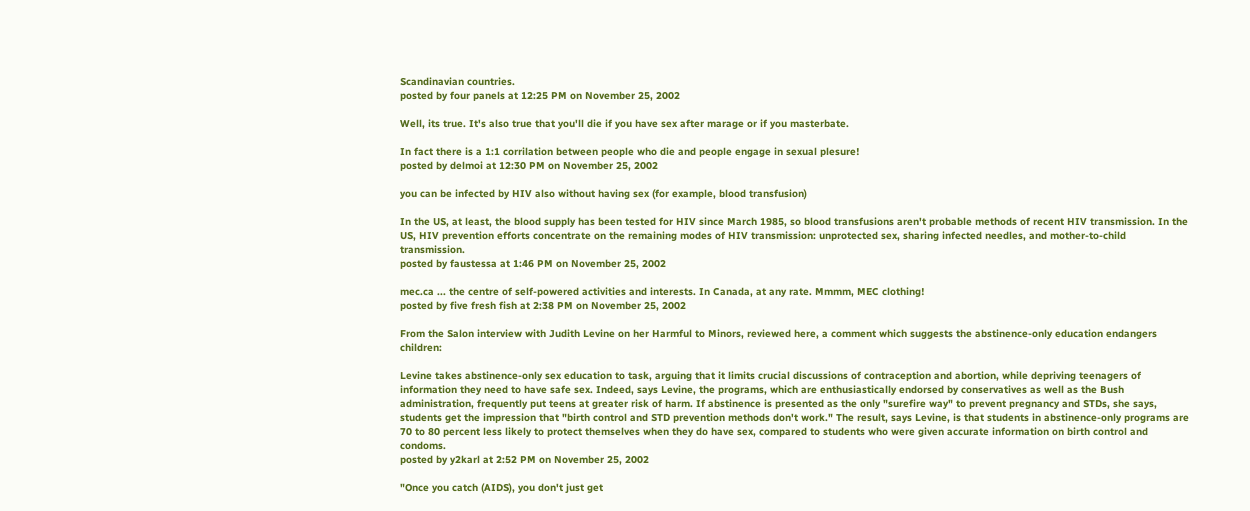Scandinavian countries.
posted by four panels at 12:25 PM on November 25, 2002

Well, its true. It's also true that you'll die if you have sex after marage or if you masterbate.

In fact there is a 1:1 corrilation between people who die and people engage in sexual plesure!
posted by delmoi at 12:30 PM on November 25, 2002

you can be infected by HIV also without having sex (for example, blood transfusion)

In the US, at least, the blood supply has been tested for HIV since March 1985, so blood transfusions aren't probable methods of recent HIV transmission. In the US, HIV prevention efforts concentrate on the remaining modes of HIV transmission: unprotected sex, sharing infected needles, and mother-to-child transmission.
posted by faustessa at 1:46 PM on November 25, 2002

mec.ca ... the centre of self-powered activities and interests. In Canada, at any rate. Mmmm, MEC clothing!
posted by five fresh fish at 2:38 PM on November 25, 2002

From the Salon interview with Judith Levine on her Harmful to Minors, reviewed here, a comment which suggests the abstinence-only education endangers children:

Levine takes abstinence-only sex education to task, arguing that it limits crucial discussions of contraception and abortion, while depriving teenagers of information they need to have safe sex. Indeed, says Levine, the programs, which are enthusiastically endorsed by conservatives as well as the Bush administration, frequently put teens at greater risk of harm. If abstinence is presented as the only "surefire way" to prevent pregnancy and STDs, she says, students get the impression that "birth control and STD prevention methods don't work." The result, says Levine, is that students in abstinence-only programs are 70 to 80 percent less likely to protect themselves when they do have sex, compared to students who were given accurate information on birth control and condoms.
posted by y2karl at 2:52 PM on November 25, 2002

"Once you catch (AIDS), you don't just get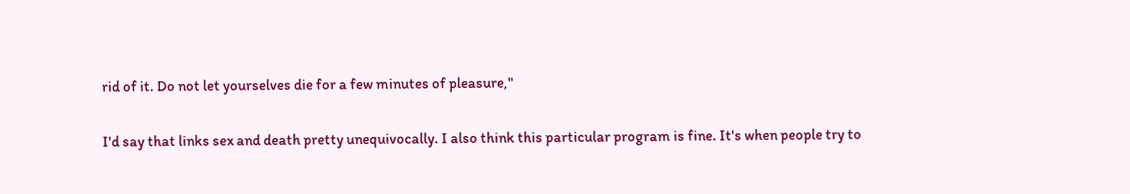rid of it. Do not let yourselves die for a few minutes of pleasure,"

I'd say that links sex and death pretty unequivocally. I also think this particular program is fine. It's when people try to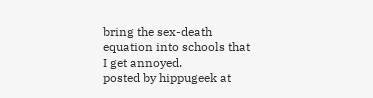bring the sex-death equation into schools that I get annoyed.
posted by hippugeek at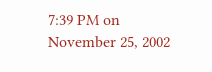7:39 PM on November 25, 2002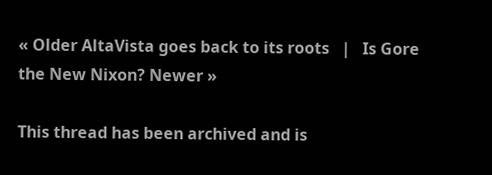« Older AltaVista goes back to its roots   |   Is Gore the New Nixon? Newer »

This thread has been archived and is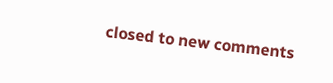closed to new comments